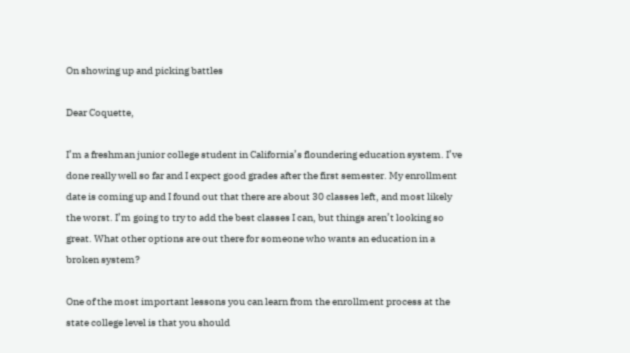On showing up and picking battles

Dear Coquette,

I’m a freshman junior college student in California’s floundering education system. I’ve done really well so far and I expect good grades after the first semester. My enrollment date is coming up and I found out that there are about 30 classes left, and most likely the worst. I’m going to try to add the best classes I can, but things aren’t looking so great. What other options are out there for someone who wants an education in a broken system?

One of the most important lessons you can learn from the enrollment process at the state college level is that you should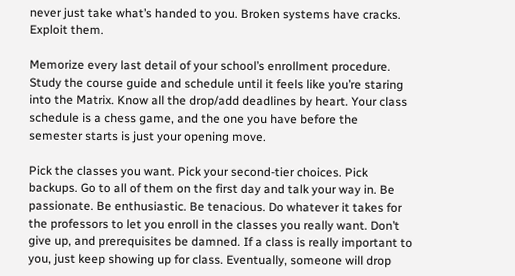never just take what’s handed to you. Broken systems have cracks. Exploit them.

Memorize every last detail of your school’s enrollment procedure. Study the course guide and schedule until it feels like you’re staring into the Matrix. Know all the drop/add deadlines by heart. Your class schedule is a chess game, and the one you have before the semester starts is just your opening move.

Pick the classes you want. Pick your second-tier choices. Pick backups. Go to all of them on the first day and talk your way in. Be passionate. Be enthusiastic. Be tenacious. Do whatever it takes for the professors to let you enroll in the classes you really want. Don’t give up, and prerequisites be damned. If a class is really important to you, just keep showing up for class. Eventually, someone will drop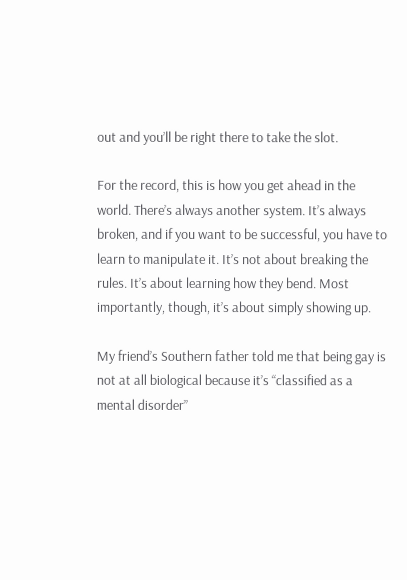out and you’ll be right there to take the slot.

For the record, this is how you get ahead in the world. There’s always another system. It’s always broken, and if you want to be successful, you have to learn to manipulate it. It’s not about breaking the rules. It’s about learning how they bend. Most importantly, though, it’s about simply showing up.

My friend’s Southern father told me that being gay is not at all biological because it’s “classified as a mental disorder”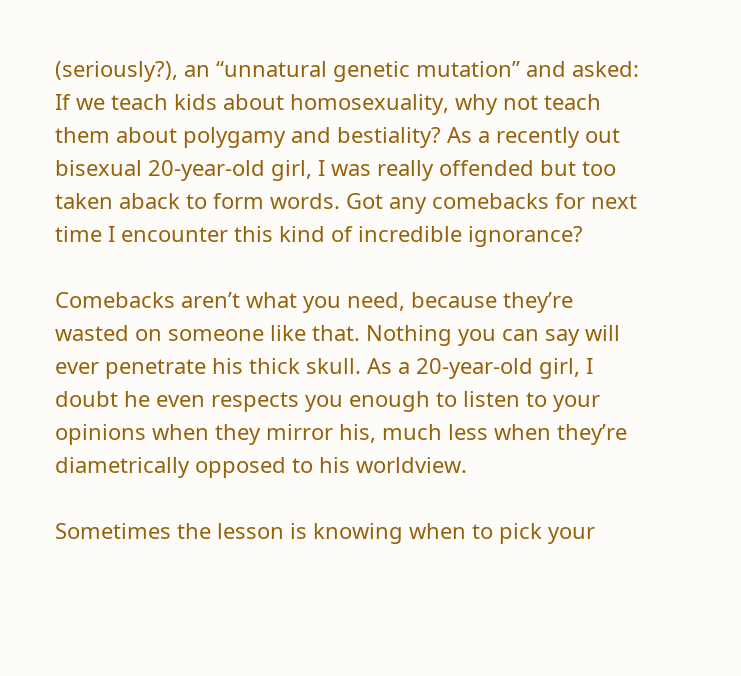(seriously?), an “unnatural genetic mutation” and asked: If we teach kids about homosexuality, why not teach them about polygamy and bestiality? As a recently out bisexual 20-year-old girl, I was really offended but too taken aback to form words. Got any comebacks for next time I encounter this kind of incredible ignorance?

Comebacks aren’t what you need, because they’re wasted on someone like that. Nothing you can say will ever penetrate his thick skull. As a 20-year-old girl, I doubt he even respects you enough to listen to your opinions when they mirror his, much less when they’re diametrically opposed to his worldview.

Sometimes the lesson is knowing when to pick your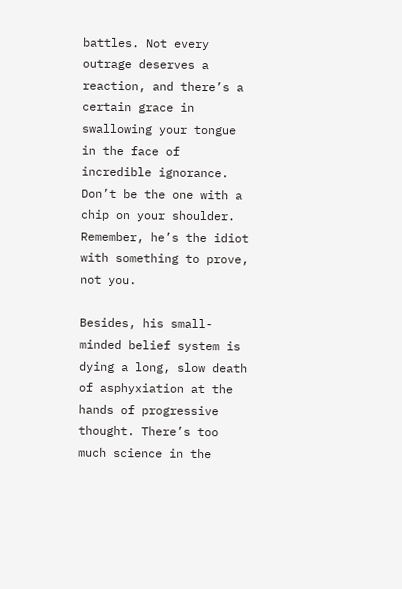battles. Not every outrage deserves a reaction, and there’s a certain grace in swallowing your tongue in the face of incredible ignorance. Don’t be the one with a chip on your shoulder. Remember, he’s the idiot with something to prove, not you.

Besides, his small-minded belief system is dying a long, slow death of asphyxiation at the hands of progressive thought. There’s too much science in the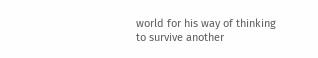world for his way of thinking to survive another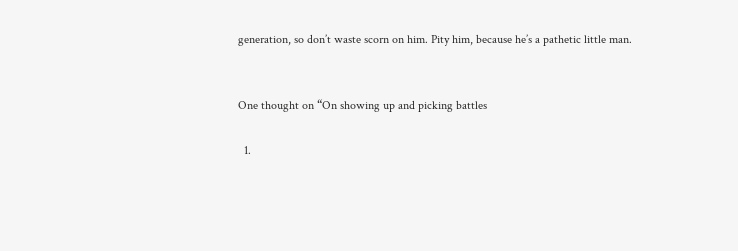generation, so don’t waste scorn on him. Pity him, because he’s a pathetic little man.


One thought on “On showing up and picking battles

  1.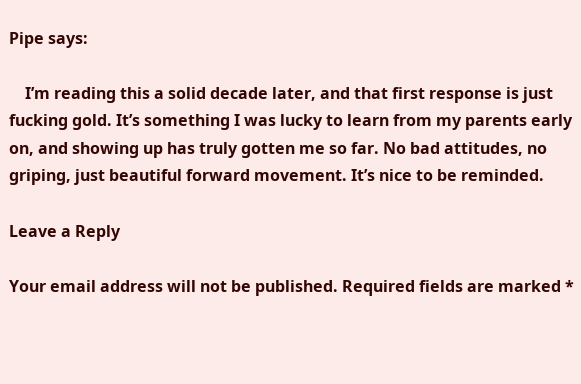Pipe says:

    I’m reading this a solid decade later, and that first response is just fucking gold. It’s something I was lucky to learn from my parents early on, and showing up has truly gotten me so far. No bad attitudes, no griping, just beautiful forward movement. It’s nice to be reminded.

Leave a Reply

Your email address will not be published. Required fields are marked *